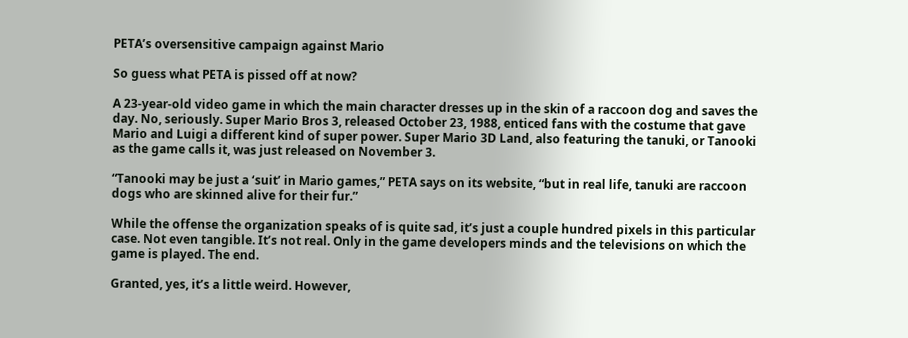PETA’s oversensitive campaign against Mario

So guess what PETA is pissed off at now?

A 23-year-old video game in which the main character dresses up in the skin of a raccoon dog and saves the day. No, seriously. Super Mario Bros 3, released October 23, 1988, enticed fans with the costume that gave Mario and Luigi a different kind of super power. Super Mario 3D Land, also featuring the tanuki, or Tanooki as the game calls it, was just released on November 3.

“Tanooki may be just a ‘suit’ in Mario games,” PETA says on its website, “but in real life, tanuki are raccoon dogs who are skinned alive for their fur.”

While the offense the organization speaks of is quite sad, it’s just a couple hundred pixels in this particular case. Not even tangible. It’s not real. Only in the game developers minds and the televisions on which the game is played. The end.

Granted, yes, it’s a little weird. However,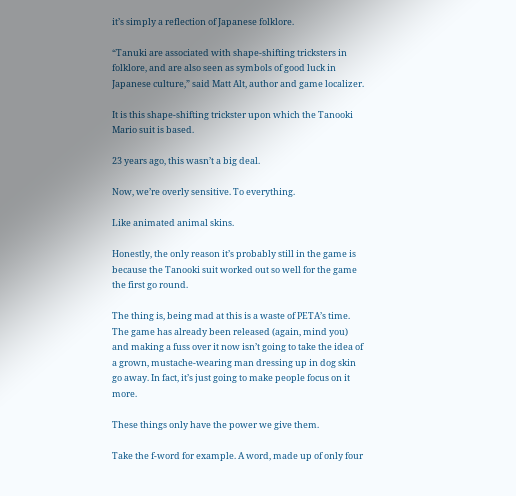it’s simply a reflection of Japanese folklore.

“Tanuki are associated with shape-shifting tricksters in folklore, and are also seen as symbols of good luck in Japanese culture,” said Matt Alt, author and game localizer.

It is this shape-shifting trickster upon which the Tanooki Mario suit is based.

23 years ago, this wasn’t a big deal.

Now, we’re overly sensitive. To everything.

Like animated animal skins.

Honestly, the only reason it’s probably still in the game is because the Tanooki suit worked out so well for the game the first go round.

The thing is, being mad at this is a waste of PETA’s time. The game has already been released (again, mind you) and making a fuss over it now isn’t going to take the idea of a grown, mustache-wearing man dressing up in dog skin go away. In fact, it’s just going to make people focus on it more.

These things only have the power we give them.

Take the f-word for example. A word, made up of only four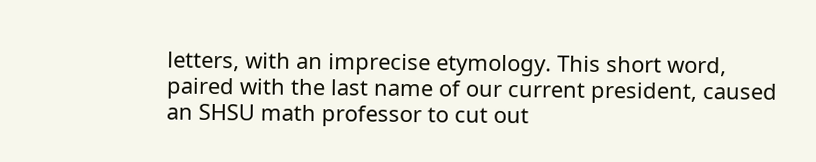letters, with an imprecise etymology. This short word, paired with the last name of our current president, caused an SHSU math professor to cut out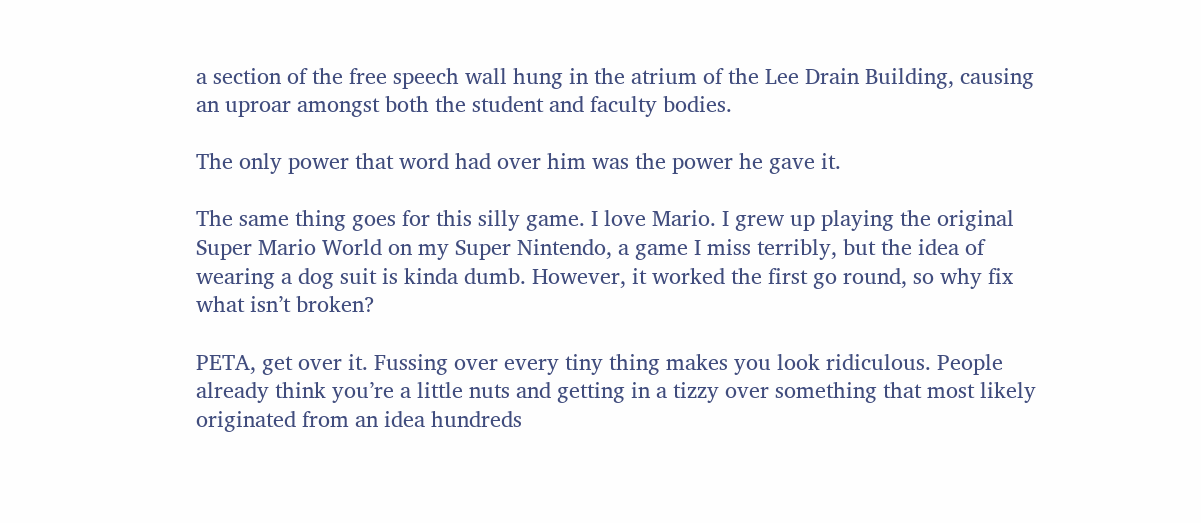a section of the free speech wall hung in the atrium of the Lee Drain Building, causing an uproar amongst both the student and faculty bodies.

The only power that word had over him was the power he gave it.

The same thing goes for this silly game. I love Mario. I grew up playing the original Super Mario World on my Super Nintendo, a game I miss terribly, but the idea of wearing a dog suit is kinda dumb. However, it worked the first go round, so why fix what isn’t broken?

PETA, get over it. Fussing over every tiny thing makes you look ridiculous. People already think you’re a little nuts and getting in a tizzy over something that most likely originated from an idea hundreds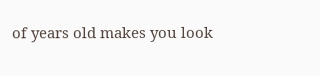of years old makes you look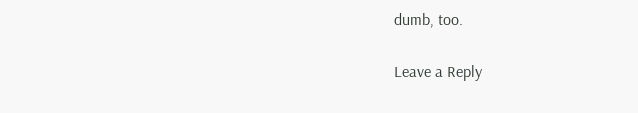dumb, too.

Leave a Reply